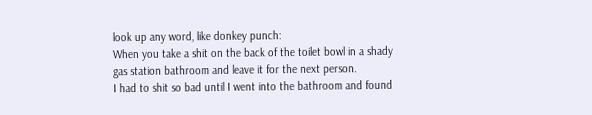look up any word, like donkey punch:
When you take a shit on the back of the toilet bowl in a shady gas station bathroom and leave it for the next person.
I had to shit so bad until I went into the bathroom and found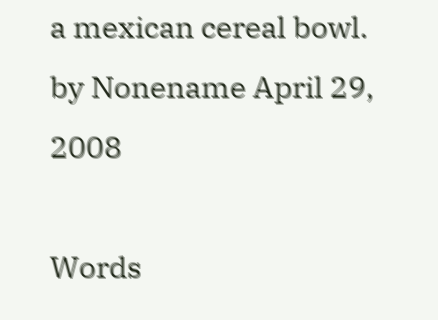a mexican cereal bowl.
by Nonename April 29, 2008

Words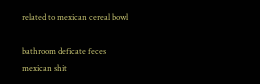related to mexican cereal bowl

bathroom deficate feces mexican shit